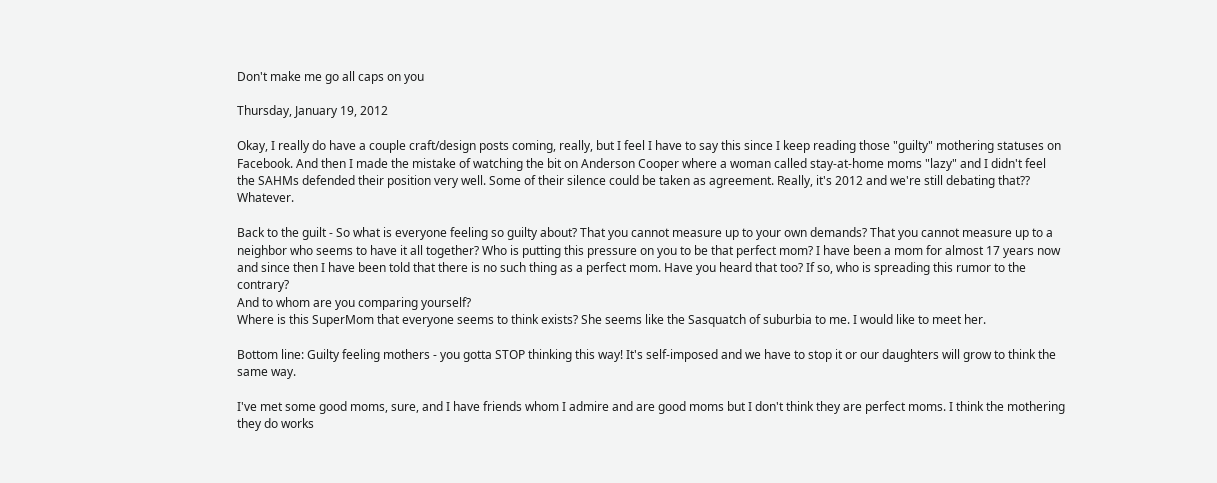Don't make me go all caps on you

Thursday, January 19, 2012

Okay, I really do have a couple craft/design posts coming, really, but I feel I have to say this since I keep reading those "guilty" mothering statuses on Facebook. And then I made the mistake of watching the bit on Anderson Cooper where a woman called stay-at-home moms "lazy" and I didn't feel the SAHMs defended their position very well. Some of their silence could be taken as agreement. Really, it's 2012 and we're still debating that?? Whatever.

Back to the guilt - So what is everyone feeling so guilty about? That you cannot measure up to your own demands? That you cannot measure up to a neighbor who seems to have it all together? Who is putting this pressure on you to be that perfect mom? I have been a mom for almost 17 years now and since then I have been told that there is no such thing as a perfect mom. Have you heard that too? If so, who is spreading this rumor to the contrary?
And to whom are you comparing yourself?
Where is this SuperMom that everyone seems to think exists? She seems like the Sasquatch of suburbia to me. I would like to meet her.

Bottom line: Guilty feeling mothers - you gotta STOP thinking this way! It's self-imposed and we have to stop it or our daughters will grow to think the same way.

I've met some good moms, sure, and I have friends whom I admire and are good moms but I don't think they are perfect moms. I think the mothering they do works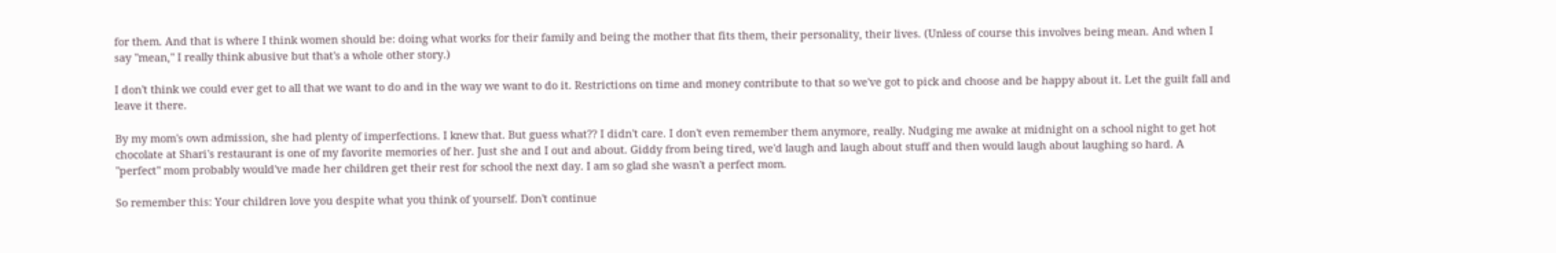for them. And that is where I think women should be: doing what works for their family and being the mother that fits them, their personality, their lives. (Unless of course this involves being mean. And when I say "mean," I really think abusive but that's a whole other story.)

I don't think we could ever get to all that we want to do and in the way we want to do it. Restrictions on time and money contribute to that so we've got to pick and choose and be happy about it. Let the guilt fall and leave it there.

By my mom's own admission, she had plenty of imperfections. I knew that. But guess what?? I didn't care. I don't even remember them anymore, really. Nudging me awake at midnight on a school night to get hot chocolate at Shari's restaurant is one of my favorite memories of her. Just she and I out and about. Giddy from being tired, we'd laugh and laugh about stuff and then would laugh about laughing so hard. A "perfect" mom probably would've made her children get their rest for school the next day. I am so glad she wasn't a perfect mom.

So remember this: Your children love you despite what you think of yourself. Don't continue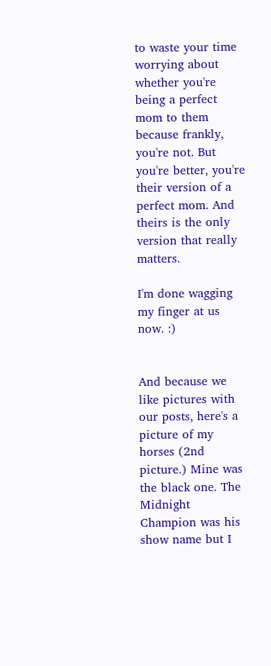to waste your time worrying about whether you're being a perfect mom to them because frankly, you're not. But you're better, you're their version of a perfect mom. And theirs is the only version that really matters.

I'm done wagging my finger at us now. :)


And because we like pictures with our posts, here's a picture of my horses (2nd picture.) Mine was the black one. The Midnight Champion was his show name but I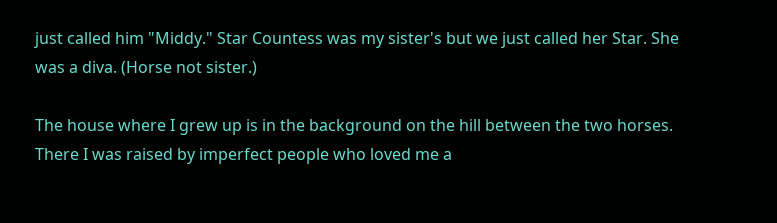just called him "Middy." Star Countess was my sister's but we just called her Star. She was a diva. (Horse not sister.)

The house where I grew up is in the background on the hill between the two horses. There I was raised by imperfect people who loved me a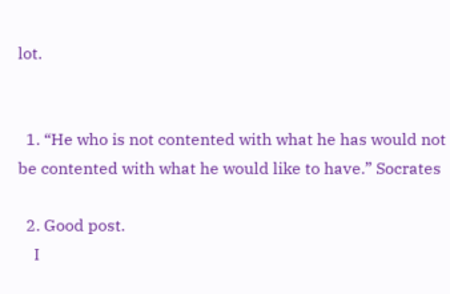lot.


  1. “He who is not contented with what he has would not be contented with what he would like to have.” Socrates

  2. Good post.
    I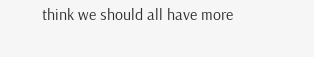think we should all have more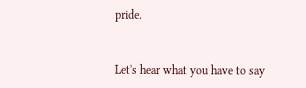pride.


Let's hear what you have to say